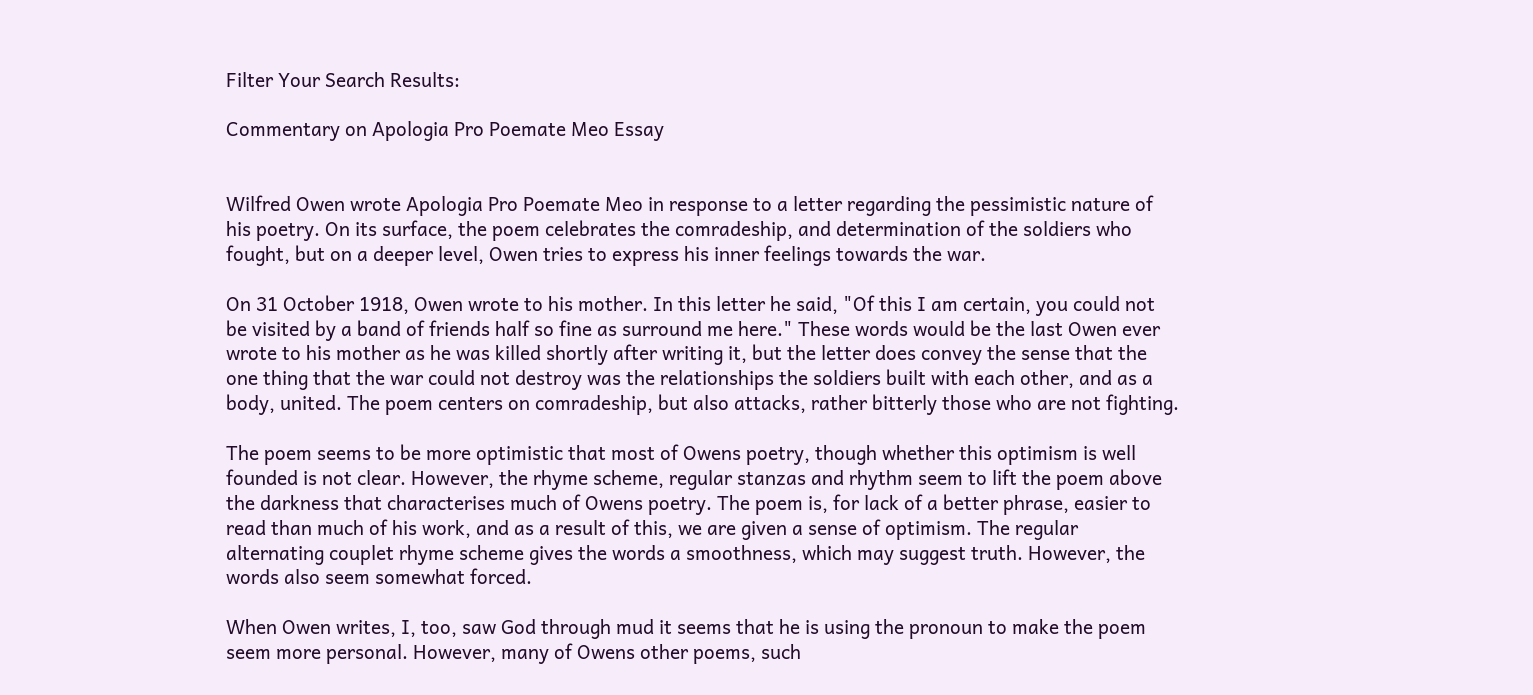Filter Your Search Results:

Commentary on Apologia Pro Poemate Meo Essay


Wilfred Owen wrote Apologia Pro Poemate Meo in response to a letter regarding the pessimistic nature of his poetry. On its surface, the poem celebrates the comradeship, and determination of the soldiers who fought, but on a deeper level, Owen tries to express his inner feelings towards the war.

On 31 October 1918, Owen wrote to his mother. In this letter he said, "Of this I am certain, you could not be visited by a band of friends half so fine as surround me here." These words would be the last Owen ever wrote to his mother as he was killed shortly after writing it, but the letter does convey the sense that the one thing that the war could not destroy was the relationships the soldiers built with each other, and as a body, united. The poem centers on comradeship, but also attacks, rather bitterly those who are not fighting.

The poem seems to be more optimistic that most of Owens poetry, though whether this optimism is well founded is not clear. However, the rhyme scheme, regular stanzas and rhythm seem to lift the poem above the darkness that characterises much of Owens poetry. The poem is, for lack of a better phrase, easier to read than much of his work, and as a result of this, we are given a sense of optimism. The regular alternating couplet rhyme scheme gives the words a smoothness, which may suggest truth. However, the words also seem somewhat forced.

When Owen writes, I, too, saw God through mud it seems that he is using the pronoun to make the poem seem more personal. However, many of Owens other poems, such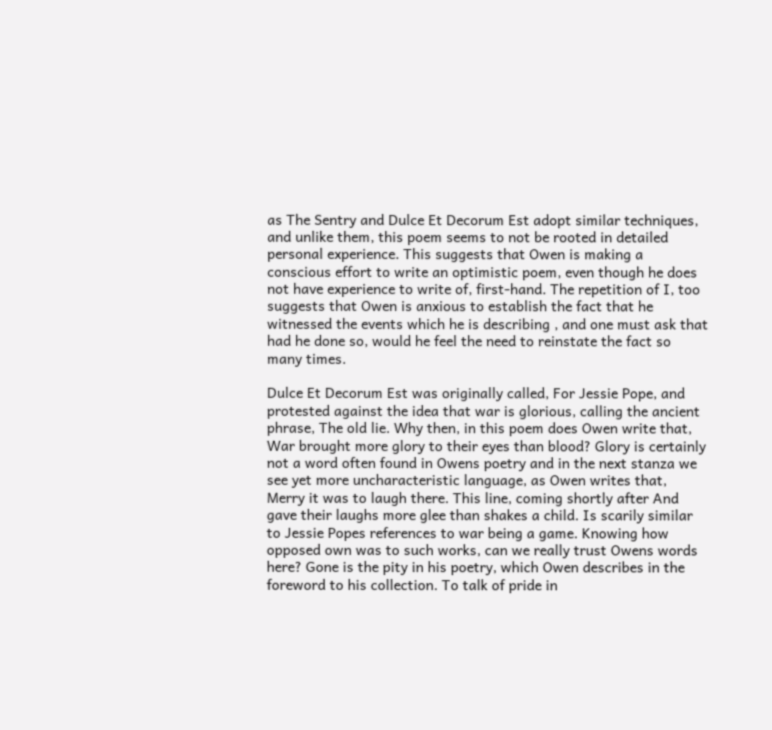as The Sentry and Dulce Et Decorum Est adopt similar techniques, and unlike them, this poem seems to not be rooted in detailed personal experience. This suggests that Owen is making a conscious effort to write an optimistic poem, even though he does not have experience to write of, first-hand. The repetition of I, too suggests that Owen is anxious to establish the fact that he witnessed the events which he is describing , and one must ask that had he done so, would he feel the need to reinstate the fact so many times.

Dulce Et Decorum Est was originally called, For Jessie Pope, and protested against the idea that war is glorious, calling the ancient phrase, The old lie. Why then, in this poem does Owen write that, War brought more glory to their eyes than blood? Glory is certainly not a word often found in Owens poetry and in the next stanza we see yet more uncharacteristic language, as Owen writes that, Merry it was to laugh there. This line, coming shortly after And gave their laughs more glee than shakes a child. Is scarily similar to Jessie Popes references to war being a game. Knowing how opposed own was to such works, can we really trust Owens words here? Gone is the pity in his poetry, which Owen describes in the foreword to his collection. To talk of pride in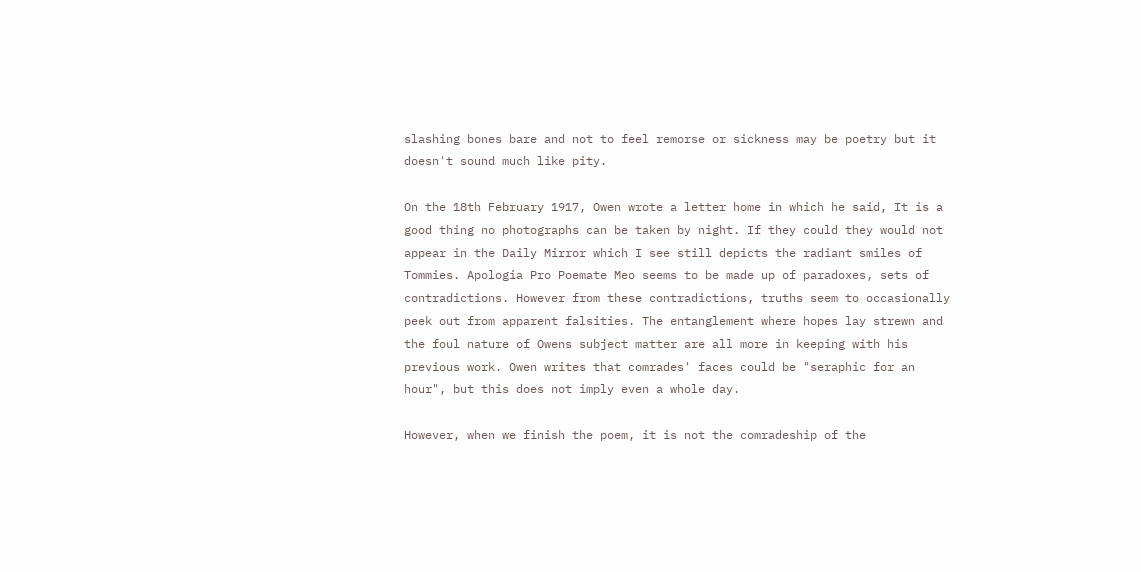slashing bones bare and not to feel remorse or sickness may be poetry but it doesn't sound much like pity.

On the 18th February 1917, Owen wrote a letter home in which he said, It is a good thing no photographs can be taken by night. If they could they would not appear in the Daily Mirror which I see still depicts the radiant smiles of Tommies. Apologia Pro Poemate Meo seems to be made up of paradoxes, sets of contradictions. However from these contradictions, truths seem to occasionally peek out from apparent falsities. The entanglement where hopes lay strewn and the foul nature of Owens subject matter are all more in keeping with his previous work. Owen writes that comrades' faces could be "seraphic for an hour", but this does not imply even a whole day.

However, when we finish the poem, it is not the comradeship of the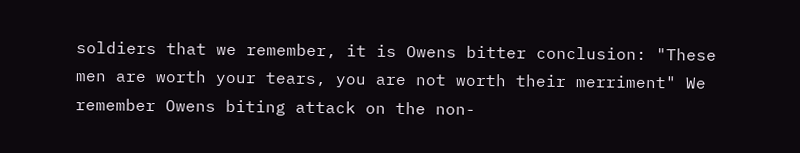soldiers that we remember, it is Owens bitter conclusion: "These men are worth your tears, you are not worth their merriment" We remember Owens biting attack on the non-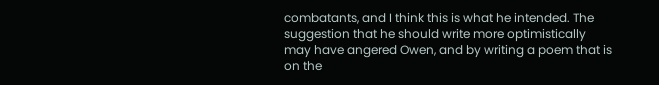combatants, and I think this is what he intended. The suggestion that he should write more optimistically may have angered Owen, and by writing a poem that is on the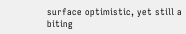surface optimistic, yet still a biting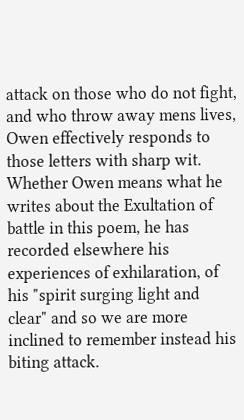attack on those who do not fight, and who throw away mens lives, Owen effectively responds to those letters with sharp wit. Whether Owen means what he writes about the Exultation of battle in this poem, he has recorded elsewhere his experiences of exhilaration, of his "spirit surging light and clear" and so we are more inclined to remember instead his biting attack.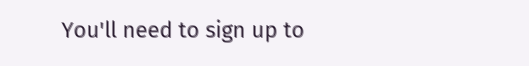You'll need to sign up to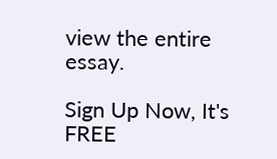view the entire essay.

Sign Up Now, It's FREE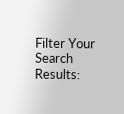Filter Your Search Results: